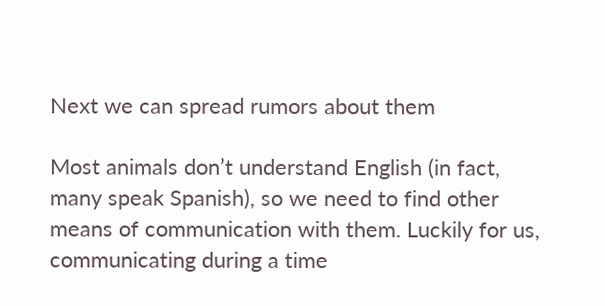Next we can spread rumors about them

Most animals don’t understand English (in fact, many speak Spanish), so we need to find other means of communication with them. Luckily for us, communicating during a time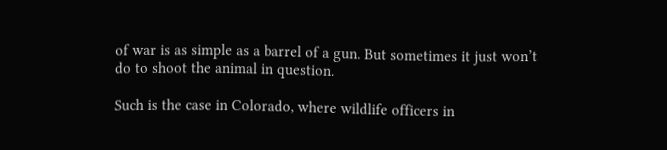of war is as simple as a barrel of a gun. But sometimes it just won’t do to shoot the animal in question.

Such is the case in Colorado, where wildlife officers in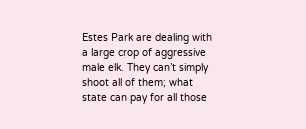Estes Park are dealing with a large crop of aggressive male elk. They can’t simply shoot all of them; what state can pay for all those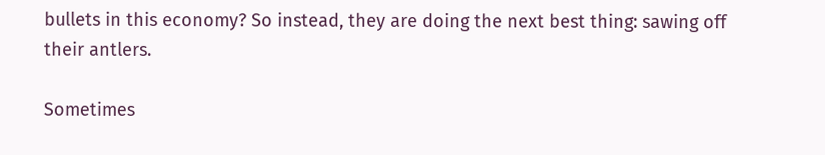bullets in this economy? So instead, they are doing the next best thing: sawing off their antlers.

Sometimes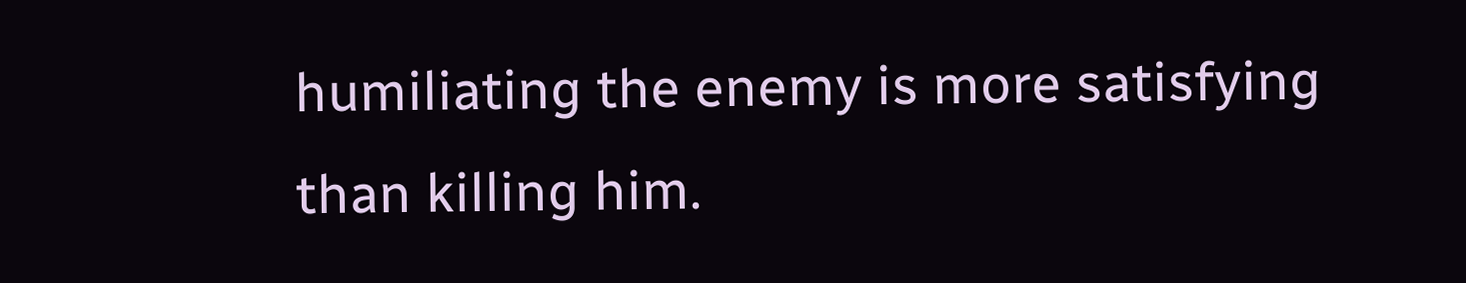humiliating the enemy is more satisfying than killing him.